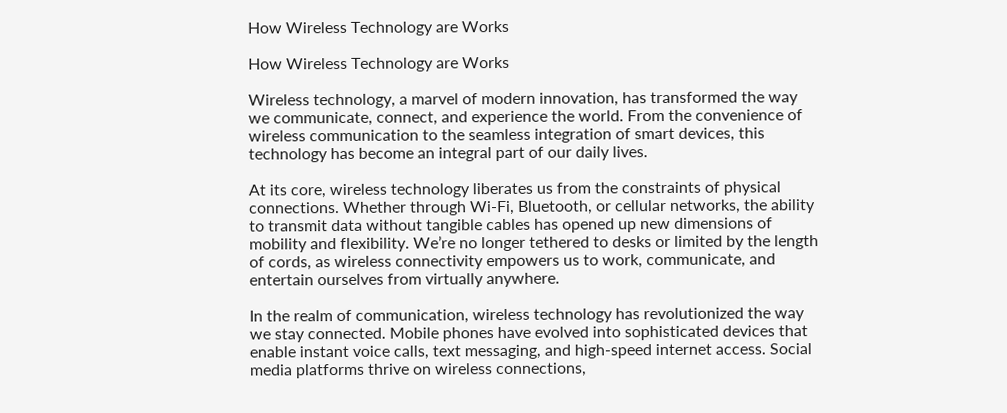How Wireless Technology are Works

How Wireless Technology are Works

Wireless technology, a marvel of modern innovation, has transformed the way we communicate, connect, and experience the world. From the convenience of wireless communication to the seamless integration of smart devices, this technology has become an integral part of our daily lives.

At its core, wireless technology liberates us from the constraints of physical connections. Whether through Wi-Fi, Bluetooth, or cellular networks, the ability to transmit data without tangible cables has opened up new dimensions of mobility and flexibility. We’re no longer tethered to desks or limited by the length of cords, as wireless connectivity empowers us to work, communicate, and entertain ourselves from virtually anywhere.

In the realm of communication, wireless technology has revolutionized the way we stay connected. Mobile phones have evolved into sophisticated devices that enable instant voice calls, text messaging, and high-speed internet access. Social media platforms thrive on wireless connections,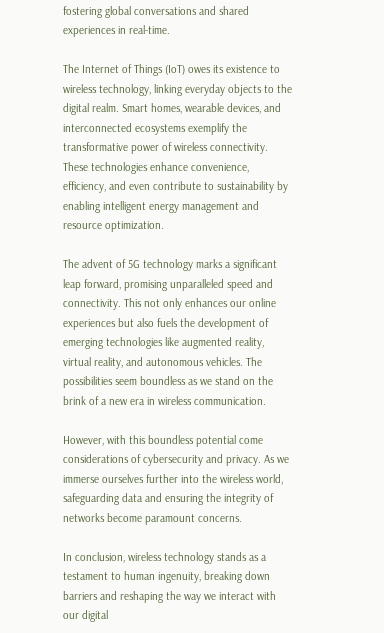fostering global conversations and shared experiences in real-time.

The Internet of Things (IoT) owes its existence to wireless technology, linking everyday objects to the digital realm. Smart homes, wearable devices, and interconnected ecosystems exemplify the transformative power of wireless connectivity. These technologies enhance convenience, efficiency, and even contribute to sustainability by enabling intelligent energy management and resource optimization.

The advent of 5G technology marks a significant leap forward, promising unparalleled speed and connectivity. This not only enhances our online experiences but also fuels the development of emerging technologies like augmented reality, virtual reality, and autonomous vehicles. The possibilities seem boundless as we stand on the brink of a new era in wireless communication.

However, with this boundless potential come considerations of cybersecurity and privacy. As we immerse ourselves further into the wireless world, safeguarding data and ensuring the integrity of networks become paramount concerns.

In conclusion, wireless technology stands as a testament to human ingenuity, breaking down barriers and reshaping the way we interact with our digital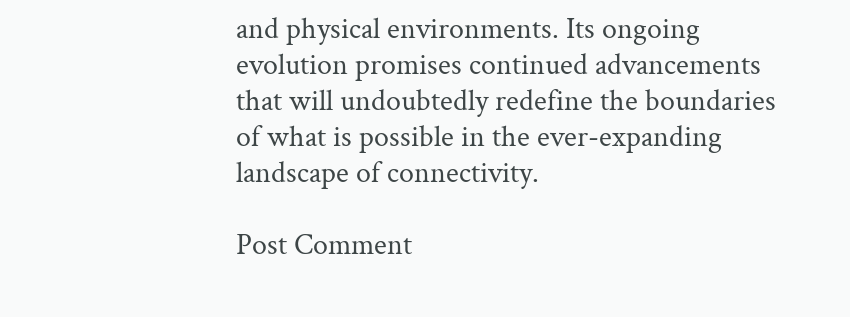and physical environments. Its ongoing evolution promises continued advancements that will undoubtedly redefine the boundaries of what is possible in the ever-expanding landscape of connectivity.

Post Comment